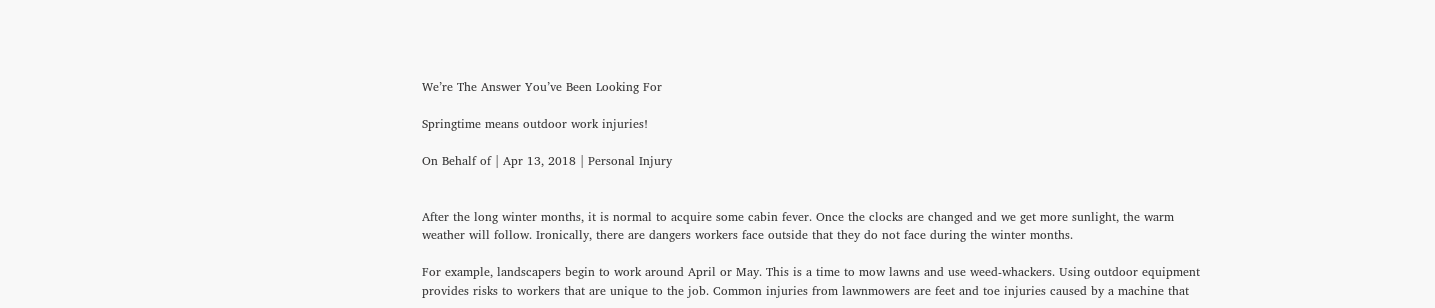We’re The Answer You’ve Been Looking For

Springtime means outdoor work injuries!

On Behalf of | Apr 13, 2018 | Personal Injury


After the long winter months, it is normal to acquire some cabin fever. Once the clocks are changed and we get more sunlight, the warm weather will follow. Ironically, there are dangers workers face outside that they do not face during the winter months.

For example, landscapers begin to work around April or May. This is a time to mow lawns and use weed-whackers. Using outdoor equipment provides risks to workers that are unique to the job. Common injuries from lawnmowers are feet and toe injuries caused by a machine that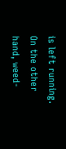is left running. On the other hand, weed-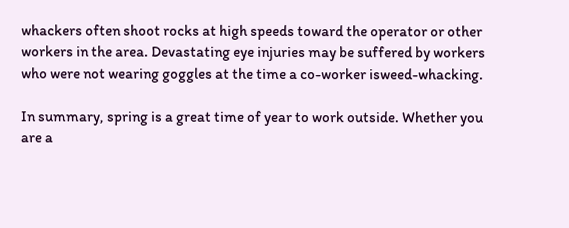whackers often shoot rocks at high speeds toward the operator or other workers in the area. Devastating eye injuries may be suffered by workers who were not wearing goggles at the time a co-worker isweed-whacking.

In summary, spring is a great time of year to work outside. Whether you are a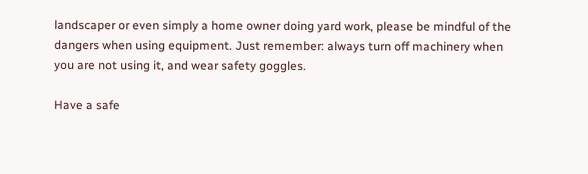landscaper or even simply a home owner doing yard work, please be mindful of the dangers when using equipment. Just remember: always turn off machinery when you are not using it, and wear safety goggles.

Have a safe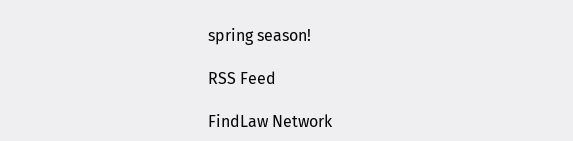spring season!

RSS Feed

FindLaw Network